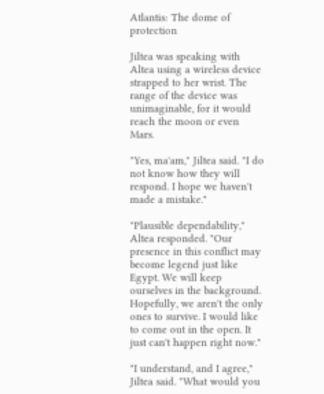Atlantis: The dome of protection

Jiltea was speaking with Altea using a wireless device strapped to her wrist. The range of the device was unimaginable, for it would reach the moon or even Mars.

"Yes, ma'am," Jiltea said. "I do not know how they will respond. I hope we haven't made a mistake."

"Plausible dependability," Altea responded. "Our presence in this conflict may become legend just like Egypt. We will keep ourselves in the background. Hopefully, we aren't the only ones to survive. I would like to come out in the open. It just can't happen right now."

"I understand, and I agree," Jiltea said. "What would you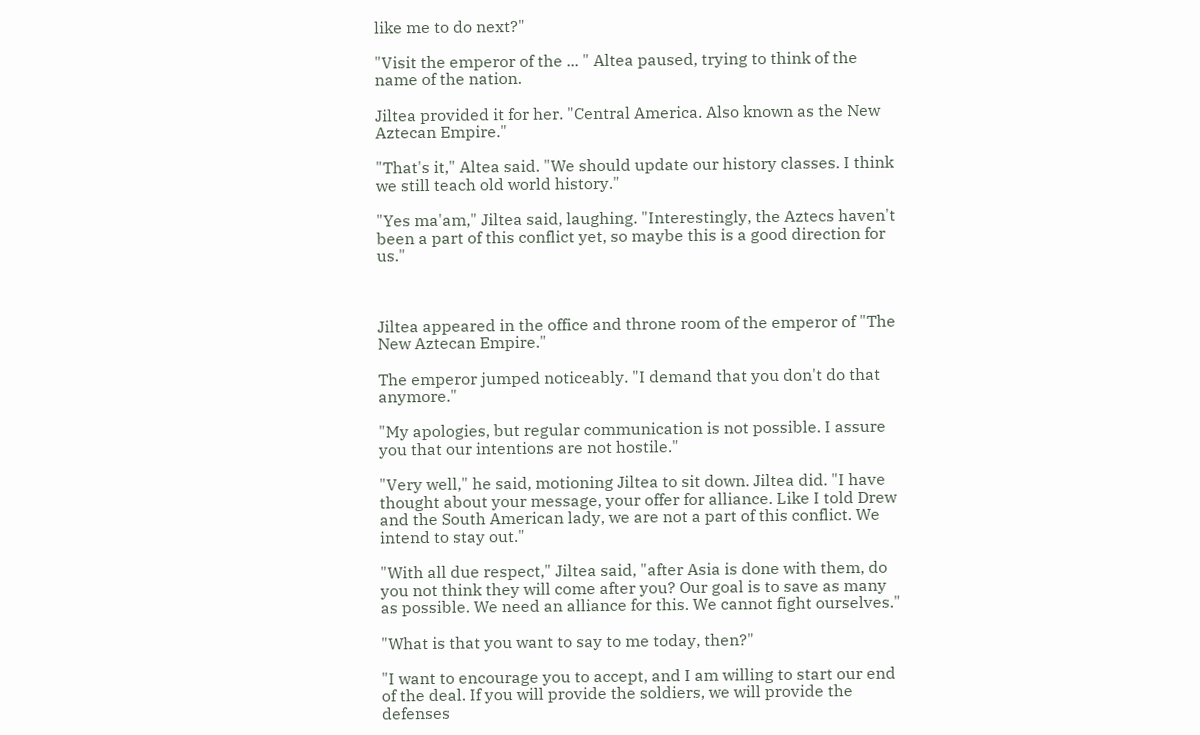like me to do next?"

"Visit the emperor of the ... " Altea paused, trying to think of the name of the nation.

Jiltea provided it for her. "Central America. Also known as the New Aztecan Empire."

"That's it," Altea said. "We should update our history classes. I think we still teach old world history."

"Yes ma'am," Jiltea said, laughing. "Interestingly, the Aztecs haven't been a part of this conflict yet, so maybe this is a good direction for us."



Jiltea appeared in the office and throne room of the emperor of "The New Aztecan Empire."

The emperor jumped noticeably. "I demand that you don't do that anymore."

"My apologies, but regular communication is not possible. I assure you that our intentions are not hostile."

"Very well," he said, motioning Jiltea to sit down. Jiltea did. "I have thought about your message, your offer for alliance. Like I told Drew and the South American lady, we are not a part of this conflict. We intend to stay out."

"With all due respect," Jiltea said, "after Asia is done with them, do you not think they will come after you? Our goal is to save as many as possible. We need an alliance for this. We cannot fight ourselves."

"What is that you want to say to me today, then?"

"I want to encourage you to accept, and I am willing to start our end of the deal. If you will provide the soldiers, we will provide the defenses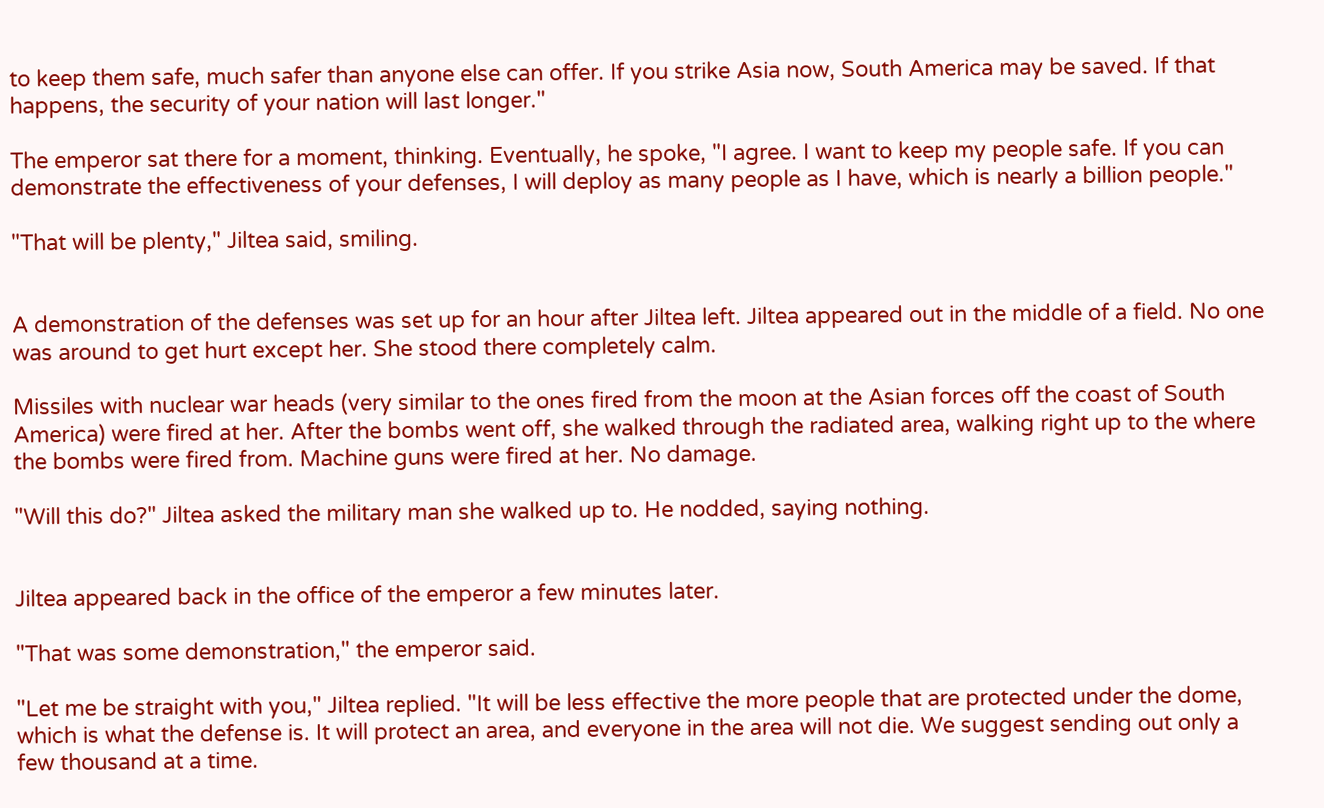to keep them safe, much safer than anyone else can offer. If you strike Asia now, South America may be saved. If that happens, the security of your nation will last longer."

The emperor sat there for a moment, thinking. Eventually, he spoke, "I agree. I want to keep my people safe. If you can demonstrate the effectiveness of your defenses, I will deploy as many people as I have, which is nearly a billion people."

"That will be plenty," Jiltea said, smiling.


A demonstration of the defenses was set up for an hour after Jiltea left. Jiltea appeared out in the middle of a field. No one was around to get hurt except her. She stood there completely calm.

Missiles with nuclear war heads (very similar to the ones fired from the moon at the Asian forces off the coast of South America) were fired at her. After the bombs went off, she walked through the radiated area, walking right up to the where the bombs were fired from. Machine guns were fired at her. No damage.

"Will this do?" Jiltea asked the military man she walked up to. He nodded, saying nothing.


Jiltea appeared back in the office of the emperor a few minutes later.

"That was some demonstration," the emperor said.

"Let me be straight with you," Jiltea replied. "It will be less effective the more people that are protected under the dome, which is what the defense is. It will protect an area, and everyone in the area will not die. We suggest sending out only a few thousand at a time.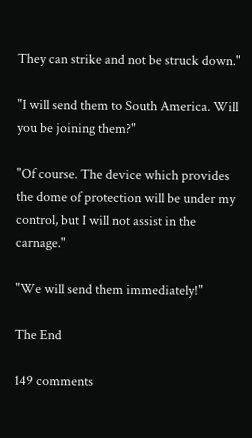They can strike and not be struck down."

"I will send them to South America. Will you be joining them?"

"Of course. The device which provides the dome of protection will be under my control, but I will not assist in the carnage."

"We will send them immediately!"

The End

149 comments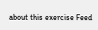about this exercise Feed